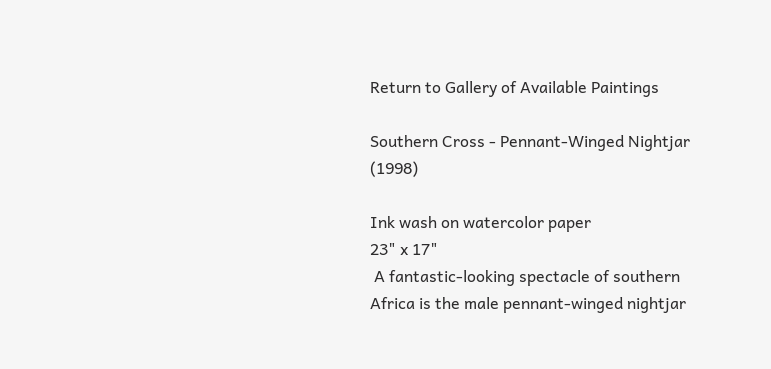Return to Gallery of Available Paintings

Southern Cross - Pennant-Winged Nightjar (1998)

Ink wash on watercolor paper
23" x 17"
 A fantastic-looking spectacle of southern Africa is the male pennant-winged nightjar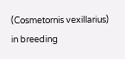(Cosmetornis vexillarius) in breeding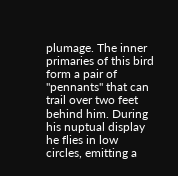plumage. The inner primaries of this bird form a pair of "pennants" that can trail over two feet behind him. During his nuptual display he flies in low circles, emitting a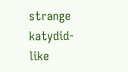strange katydid-like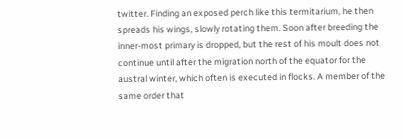twitter. Finding an exposed perch like this termitarium, he then spreads his wings, slowly rotating them. Soon after breeding the inner-most primary is dropped, but the rest of his moult does not continue until after the migration north of the equator for the austral winter, which often is executed in flocks. A member of the same order that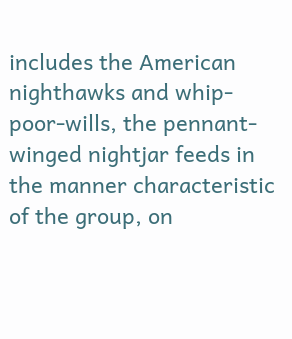includes the American nighthawks and whip-poor-wills, the pennant-winged nightjar feeds in the manner characteristic of the group, on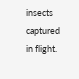insects captured in flight.